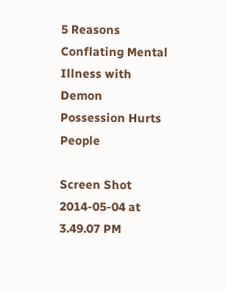5 Reasons Conflating Mental Illness with Demon Possession Hurts People

Screen Shot 2014-05-04 at 3.49.07 PM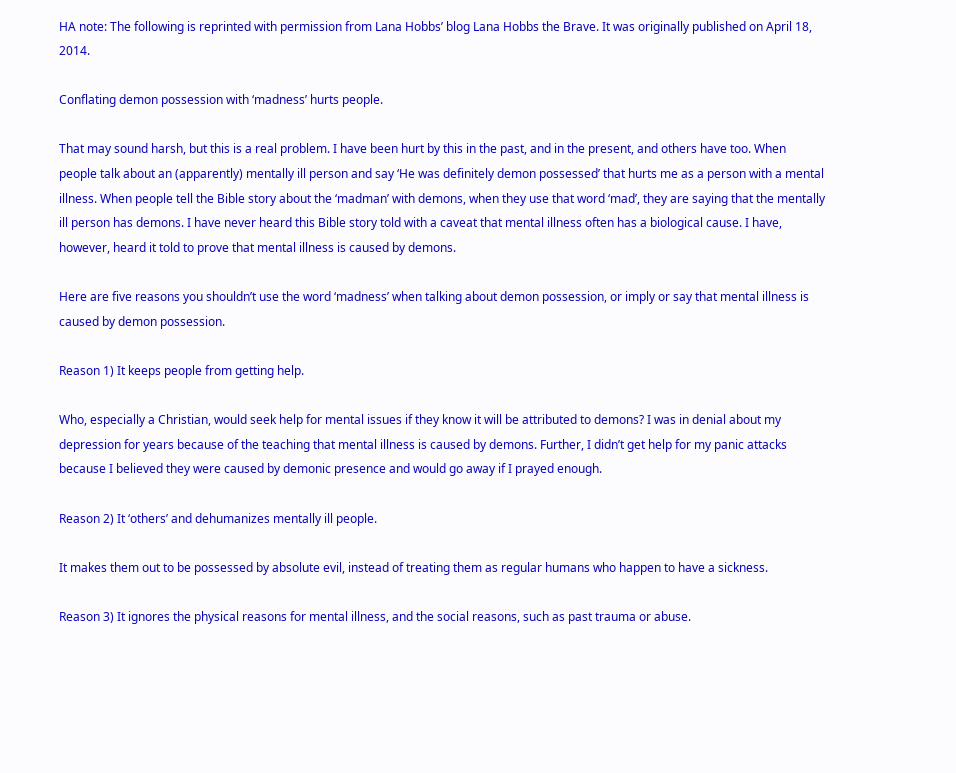HA note: The following is reprinted with permission from Lana Hobbs’ blog Lana Hobbs the Brave. It was originally published on April 18, 2014.

Conflating demon possession with ‘madness’ hurts people.

That may sound harsh, but this is a real problem. I have been hurt by this in the past, and in the present, and others have too. When people talk about an (apparently) mentally ill person and say ‘He was definitely demon possessed’ that hurts me as a person with a mental illness. When people tell the Bible story about the ‘madman’ with demons, when they use that word ‘mad’, they are saying that the mentally ill person has demons. I have never heard this Bible story told with a caveat that mental illness often has a biological cause. I have, however, heard it told to prove that mental illness is caused by demons.

Here are five reasons you shouldn’t use the word ‘madness’ when talking about demon possession, or imply or say that mental illness is caused by demon possession.

Reason 1) It keeps people from getting help.

Who, especially a Christian, would seek help for mental issues if they know it will be attributed to demons? I was in denial about my depression for years because of the teaching that mental illness is caused by demons. Further, I didn’t get help for my panic attacks because I believed they were caused by demonic presence and would go away if I prayed enough.

Reason 2) It ‘others’ and dehumanizes mentally ill people.

It makes them out to be possessed by absolute evil, instead of treating them as regular humans who happen to have a sickness.

Reason 3) It ignores the physical reasons for mental illness, and the social reasons, such as past trauma or abuse.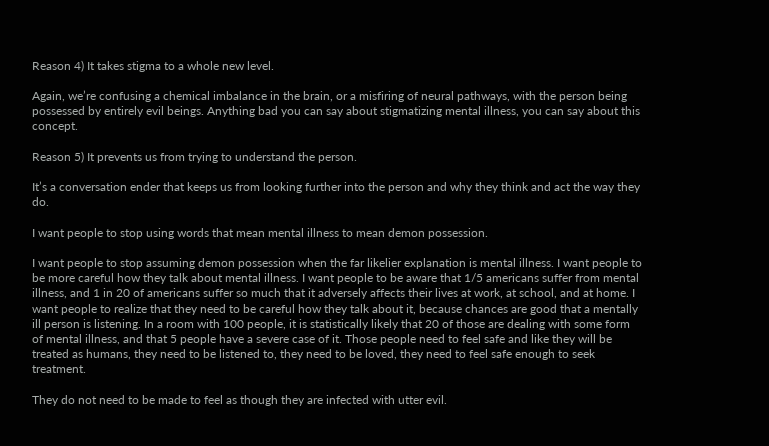Reason 4) It takes stigma to a whole new level.

Again, we’re confusing a chemical imbalance in the brain, or a misfiring of neural pathways, with the person being possessed by entirely evil beings. Anything bad you can say about stigmatizing mental illness, you can say about this concept.

Reason 5) It prevents us from trying to understand the person.

It’s a conversation ender that keeps us from looking further into the person and why they think and act the way they do.

I want people to stop using words that mean mental illness to mean demon possession.

I want people to stop assuming demon possession when the far likelier explanation is mental illness. I want people to be more careful how they talk about mental illness. I want people to be aware that 1/5 americans suffer from mental illness, and 1 in 20 of americans suffer so much that it adversely affects their lives at work, at school, and at home. I want people to realize that they need to be careful how they talk about it, because chances are good that a mentally ill person is listening. In a room with 100 people, it is statistically likely that 20 of those are dealing with some form of mental illness, and that 5 people have a severe case of it. Those people need to feel safe and like they will be treated as humans, they need to be listened to, they need to be loved, they need to feel safe enough to seek treatment.

They do not need to be made to feel as though they are infected with utter evil.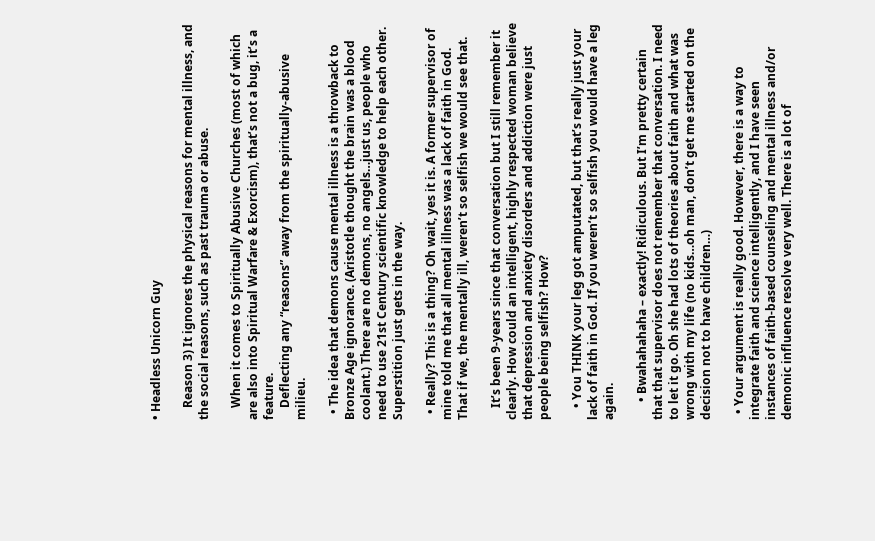• Headless Unicorn Guy

    Reason 3) It ignores the physical reasons for mental illness, and the social reasons, such as past trauma or abuse.

    When it comes to Spiritually Abusive Churches (most of which are also into Spiritual Warfare & Exorcism), that’s not a bug, it’s a feature.
    Deflecting any “reasons” away from the spiritually-abusive milieu.

  • The idea that demons cause mental illness is a throwback to Bronze Age ignorance. (Aristotle thought the brain was a blood coolant.) There are no demons, no angels…just us, people who need to use 21st Century scientific knowledge to help each other. Superstition just gets in the way.

  • Really? This is a thing? Oh wait, yes it is. A former supervisor of mine told me that all mental illness was a lack of faith in God. That if we, the mentally ill, weren’t so selfish we would see that.

    It’s been 9-years since that conversation but I still remember it clearly. How could an intelligent, highly respected woman believe that depression and anxiety disorders and addiction were just people being selfish? How?

    • You THINK your leg got amputated, but that’s really just your lack of faith in God. If you weren’t so selfish you would have a leg again.

      • Bwahahahaha – exactly! Ridiculous. But I’m pretty certain that that supervisor does not remember that conversation. I need to let it go. Oh she had lots of theories about faith and what was wrong with my life (no kids…oh man, don’t get me started on the decision not to have children…)

  • Your argument is really good. However, there is a way to integrate faith and science intelligently, and I have seen instances of faith-based counseling and mental illness and/or demonic influence resolve very well. There is a lot of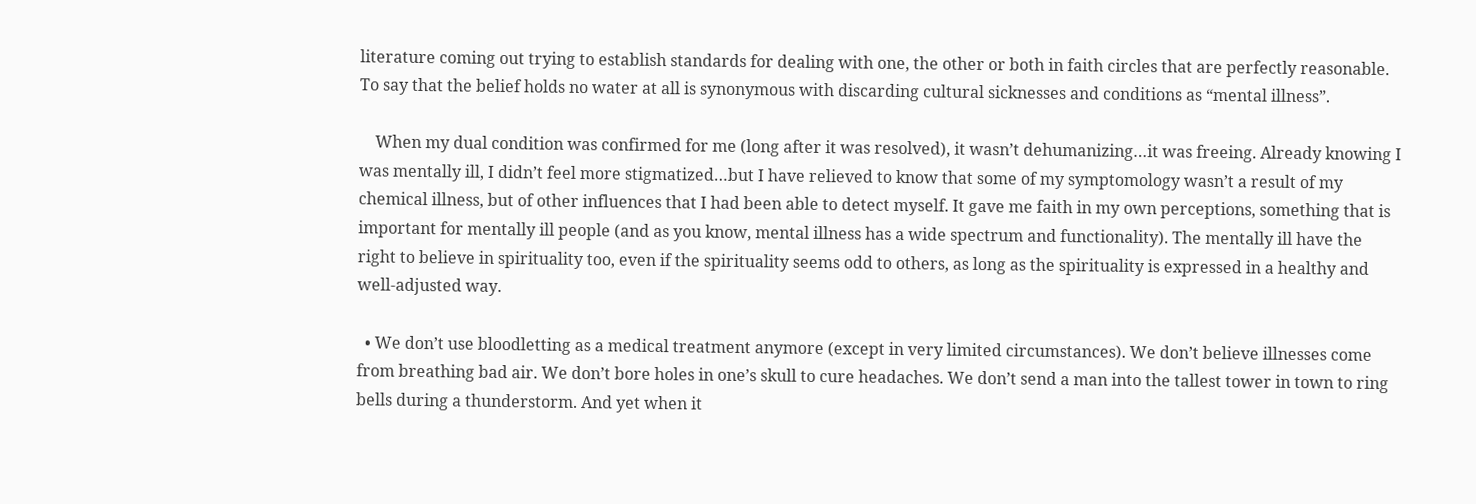literature coming out trying to establish standards for dealing with one, the other or both in faith circles that are perfectly reasonable. To say that the belief holds no water at all is synonymous with discarding cultural sicknesses and conditions as “mental illness”.

    When my dual condition was confirmed for me (long after it was resolved), it wasn’t dehumanizing…it was freeing. Already knowing I was mentally ill, I didn’t feel more stigmatized…but I have relieved to know that some of my symptomology wasn’t a result of my chemical illness, but of other influences that I had been able to detect myself. It gave me faith in my own perceptions, something that is important for mentally ill people (and as you know, mental illness has a wide spectrum and functionality). The mentally ill have the right to believe in spirituality too, even if the spirituality seems odd to others, as long as the spirituality is expressed in a healthy and well-adjusted way.

  • We don’t use bloodletting as a medical treatment anymore (except in very limited circumstances). We don’t believe illnesses come from breathing bad air. We don’t bore holes in one’s skull to cure headaches. We don’t send a man into the tallest tower in town to ring bells during a thunderstorm. And yet when it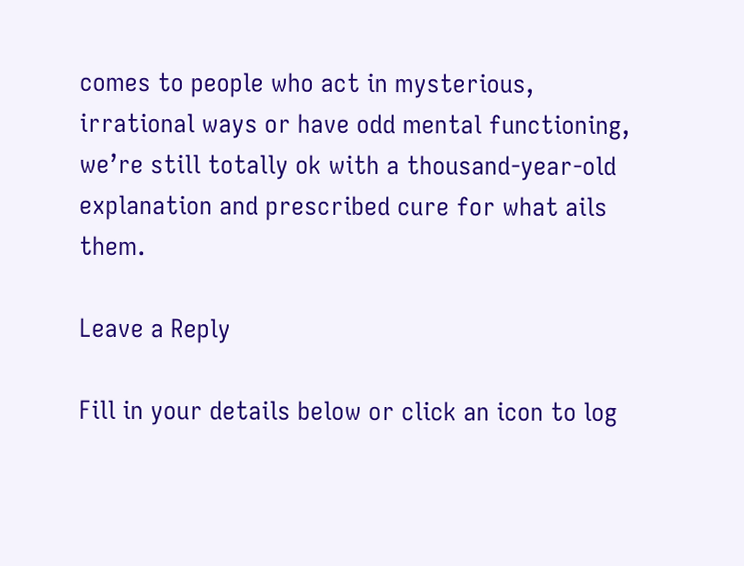comes to people who act in mysterious, irrational ways or have odd mental functioning, we’re still totally ok with a thousand-year-old explanation and prescribed cure for what ails them.

Leave a Reply

Fill in your details below or click an icon to log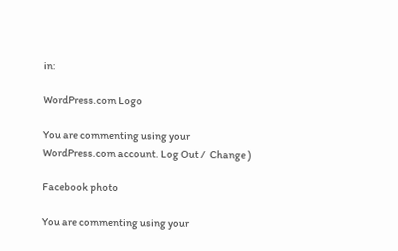in:

WordPress.com Logo

You are commenting using your WordPress.com account. Log Out /  Change )

Facebook photo

You are commenting using your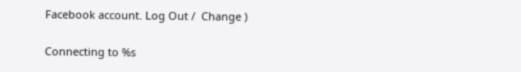Facebook account. Log Out /  Change )

Connecting to %s